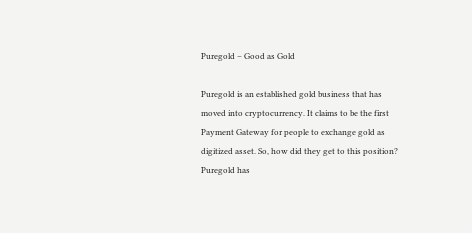Puregold – Good as Gold

Puregold is an established gold business that has moved into cryptocurrency. It claims to be the first Payment Gateway for people to exchange gold as digitized asset. So, how did they get to this position? Puregold has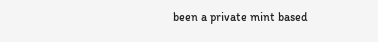been a private mint based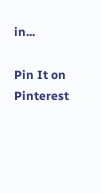in...

Pin It on Pinterest